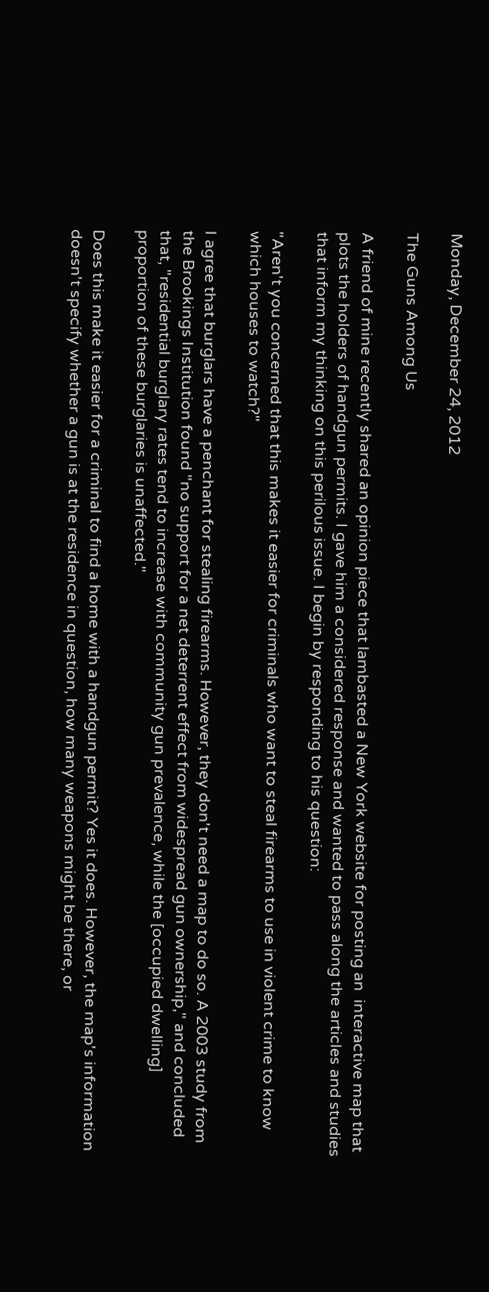Monday, December 24, 2012

The Guns Among Us

A friend of mine recently shared an opinion piece that lambasted a New York website for posting an  interactive map that plots the holders of handgun permits. I gave him a considered response and wanted to pass along the articles and studies that inform my thinking on this perilous issue. I begin by responding to his question:

"Aren't you concerned that this makes it easier for criminals who want to steal firearms to use in violent crime to know which houses to watch?"

I agree that burglars have a penchant for stealing firearms. However, they don't need a map to do so. A 2003 study from the Brookings Institution found "no support for a net deterrent effect from widespread gun ownership," and concluded that, "residential burglary rates tend to increase with community gun prevalence, while the [occupied dwelling] proportion of these burglaries is unaffected."

Does this make it easier for a criminal to find a home with a handgun permit? Yes it does. However, the map's information doesn't specify whether a gun is at the residence in question, how many weapons might be there, or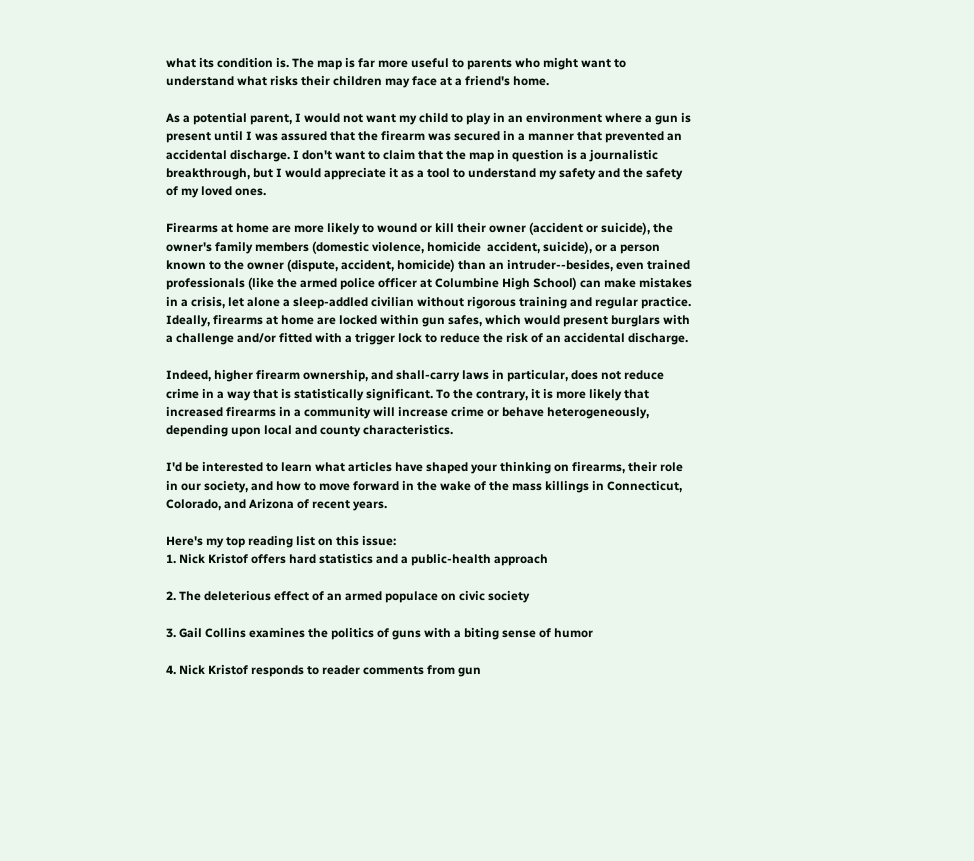what its condition is. The map is far more useful to parents who might want to understand what risks their children may face at a friend's home.

As a potential parent, I would not want my child to play in an environment where a gun is present until I was assured that the firearm was secured in a manner that prevented an accidental discharge. I don't want to claim that the map in question is a journalistic breakthrough, but I would appreciate it as a tool to understand my safety and the safety of my loved ones.

Firearms at home are more likely to wound or kill their owner (accident or suicide), the owner's family members (domestic violence, homicide  accident, suicide), or a person known to the owner (dispute, accident, homicide) than an intruder--besides, even trained professionals (like the armed police officer at Columbine High School) can make mistakes in a crisis, let alone a sleep-addled civilian without rigorous training and regular practice. Ideally, firearms at home are locked within gun safes, which would present burglars with a challenge and/or fitted with a trigger lock to reduce the risk of an accidental discharge.

Indeed, higher firearm ownership, and shall-carry laws in particular, does not reduce crime in a way that is statistically significant. To the contrary, it is more likely that increased firearms in a community will increase crime or behave heterogeneously, depending upon local and county characteristics.

I'd be interested to learn what articles have shaped your thinking on firearms, their role in our society, and how to move forward in the wake of the mass killings in Connecticut, Colorado, and Arizona of recent years.

Here's my top reading list on this issue:
1. Nick Kristof offers hard statistics and a public-health approach

2. The deleterious effect of an armed populace on civic society

3. Gail Collins examines the politics of guns with a biting sense of humor

4. Nick Kristof responds to reader comments from gun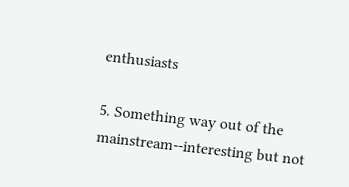enthusiasts

5. Something way out of the mainstream--interesting but not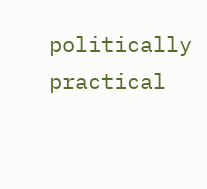politically practical